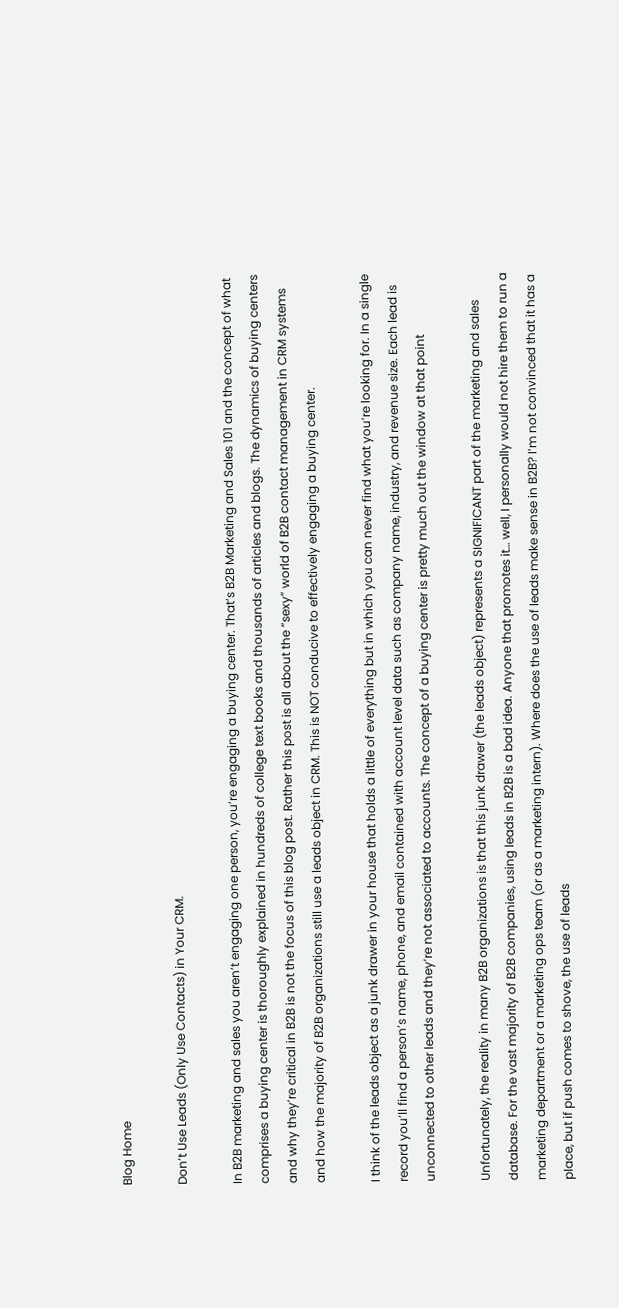Blog Home

Don’t Use Leads (Only Use Contacts) in Your CRM.

In B2B marketing and sales you aren’t engaging one person, you’re engaging a buying center. That’s B2B Marketing and Sales 101 and the concept of what comprises a buying center is thoroughly explained in hundreds of college text books and thousands of articles and blogs. The dynamics of buying centers and why they’re critical in B2B is not the focus of this blog post. Rather this post is all about the “sexy” world of B2B contact management in CRM systems and how the majority of B2B organizations still use a leads object in CRM. This is NOT conducive to effectively engaging a buying center.

I think of the leads object as a junk drawer in your house that holds a little of everything but in which you can never find what you’re looking for. In a single record you’ll find a person’s name, phone, and email contained with account level data such as company name, industry, and revenue size. Each lead is unconnected to other leads and they’re not associated to accounts. The concept of a buying center is pretty much out the window at that point

Unfortunately, the reality in many B2B organizations is that this junk drawer (the leads object) represents a SIGNIFICANT part of the marketing and sales database. For the vast majority of B2B companies, using leads in B2B is a bad idea. Anyone that promotes it… well, I personally would not hire them to run a marketing department or a marketing ops team (or as a marketing intern). Where does the use of leads make sense in B2B? I’m not convinced that it has a place, but if push comes to shove, the use of leads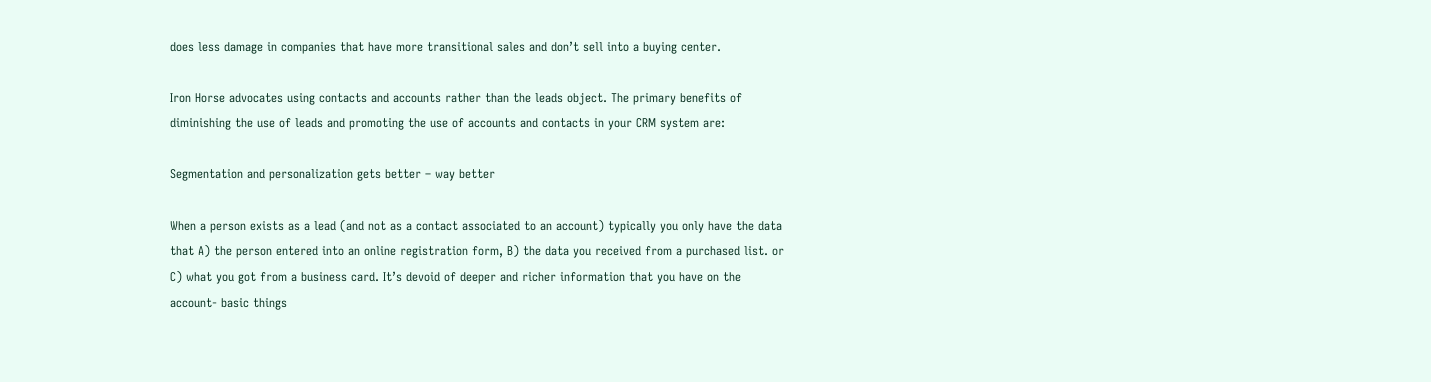does less damage in companies that have more transitional sales and don’t sell into a buying center.

Iron Horse advocates using contacts and accounts rather than the leads object. The primary benefits of diminishing the use of leads and promoting the use of accounts and contacts in your CRM system are:

Segmentation and personalization gets better – way better

When a person exists as a lead (and not as a contact associated to an account) typically you only have the data that A) the person entered into an online registration form, B) the data you received from a purchased list. or C) what you got from a business card. It’s devoid of deeper and richer information that you have on the account- basic things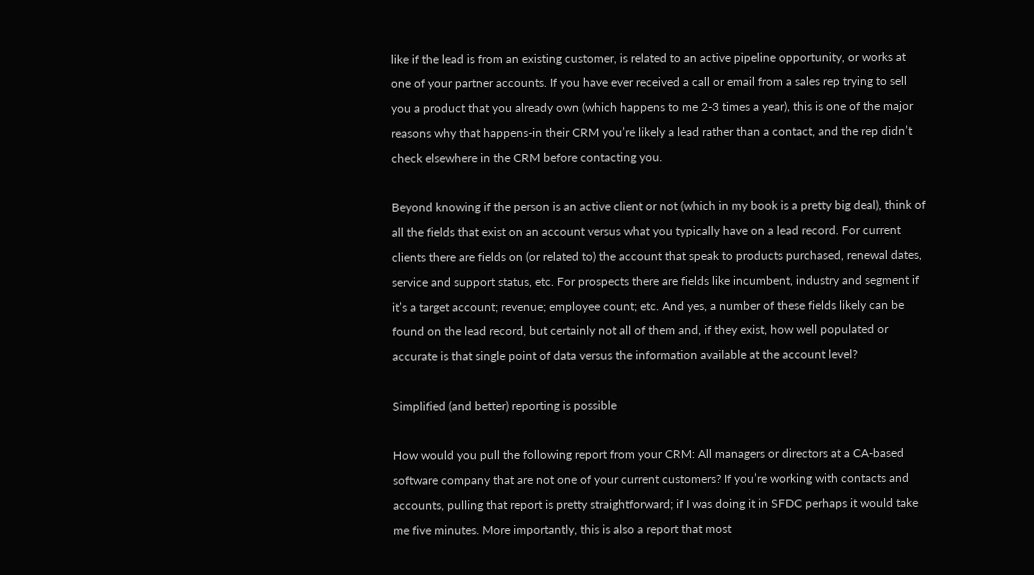like if the lead is from an existing customer, is related to an active pipeline opportunity, or works at one of your partner accounts. If you have ever received a call or email from a sales rep trying to sell you a product that you already own (which happens to me 2-3 times a year), this is one of the major reasons why that happens-in their CRM you’re likely a lead rather than a contact, and the rep didn’t check elsewhere in the CRM before contacting you.

Beyond knowing if the person is an active client or not (which in my book is a pretty big deal), think of all the fields that exist on an account versus what you typically have on a lead record. For current clients there are fields on (or related to) the account that speak to products purchased, renewal dates, service and support status, etc. For prospects there are fields like incumbent, industry and segment if it’s a target account; revenue; employee count; etc. And yes, a number of these fields likely can be found on the lead record, but certainly not all of them and, if they exist, how well populated or accurate is that single point of data versus the information available at the account level?

Simplified (and better) reporting is possible

How would you pull the following report from your CRM: All managers or directors at a CA-based software company that are not one of your current customers? If you’re working with contacts and accounts, pulling that report is pretty straightforward; if I was doing it in SFDC perhaps it would take me five minutes. More importantly, this is also a report that most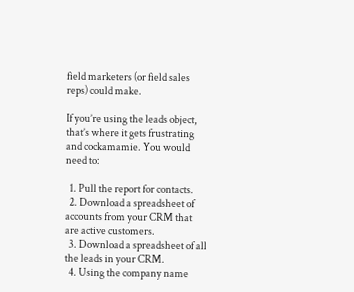field marketers (or field sales reps) could make.

If you’re using the leads object, that’s where it gets frustrating and cockamamie. You would need to:

  1. Pull the report for contacts.
  2. Download a spreadsheet of accounts from your CRM that are active customers.
  3. Download a spreadsheet of all the leads in your CRM.
  4. Using the company name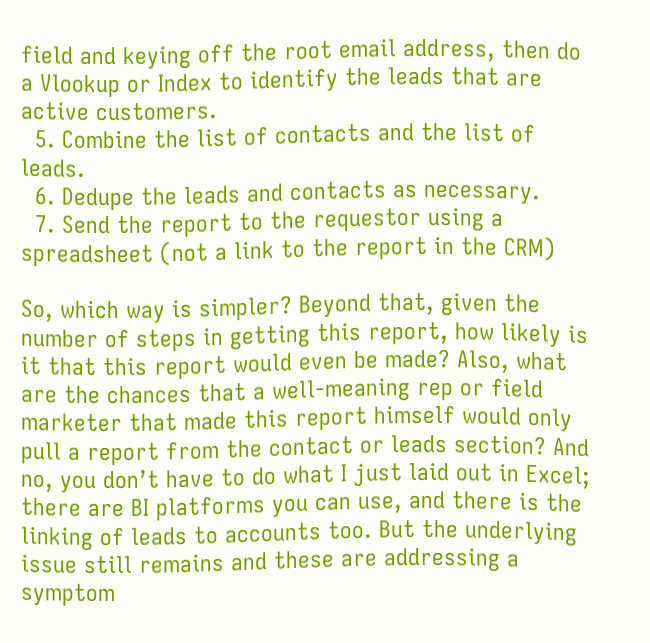field and keying off the root email address, then do a Vlookup or Index to identify the leads that are active customers.
  5. Combine the list of contacts and the list of leads.
  6. Dedupe the leads and contacts as necessary.
  7. Send the report to the requestor using a spreadsheet (not a link to the report in the CRM)

So, which way is simpler? Beyond that, given the number of steps in getting this report, how likely is it that this report would even be made? Also, what are the chances that a well-meaning rep or field marketer that made this report himself would only pull a report from the contact or leads section? And no, you don’t have to do what I just laid out in Excel; there are BI platforms you can use, and there is the linking of leads to accounts too. But the underlying issue still remains and these are addressing a symptom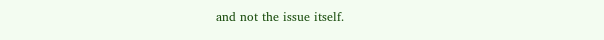and not the issue itself.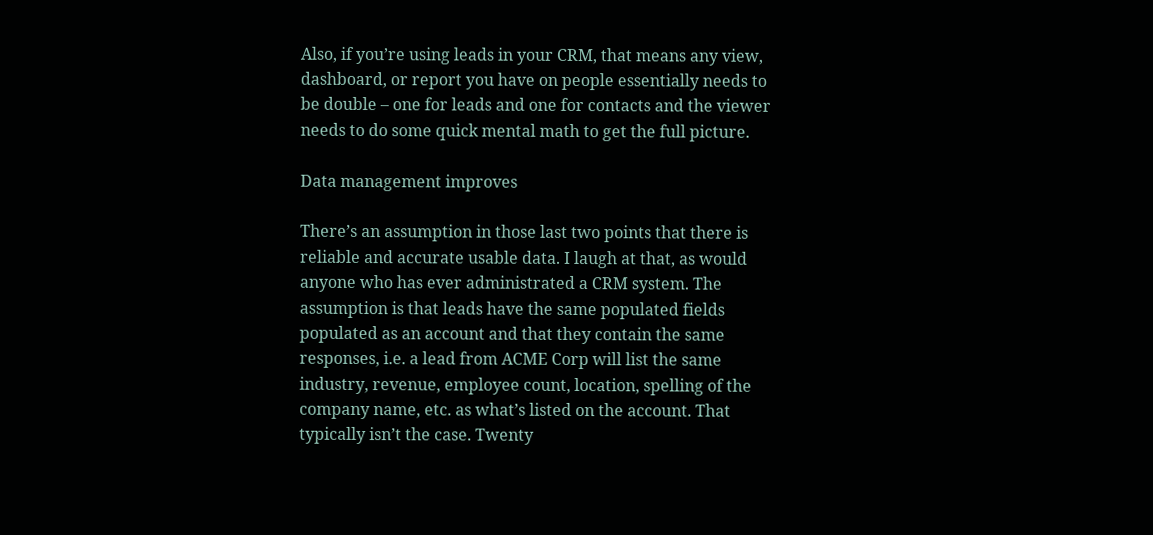Also, if you’re using leads in your CRM, that means any view, dashboard, or report you have on people essentially needs to be double – one for leads and one for contacts and the viewer needs to do some quick mental math to get the full picture.

Data management improves

There’s an assumption in those last two points that there is reliable and accurate usable data. I laugh at that, as would anyone who has ever administrated a CRM system. The assumption is that leads have the same populated fields populated as an account and that they contain the same responses, i.e. a lead from ACME Corp will list the same industry, revenue, employee count, location, spelling of the company name, etc. as what’s listed on the account. That typically isn’t the case. Twenty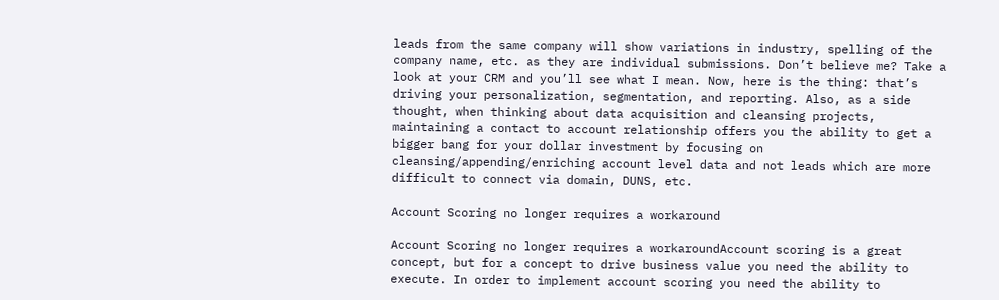leads from the same company will show variations in industry, spelling of the company name, etc. as they are individual submissions. Don’t believe me? Take a look at your CRM and you’ll see what I mean. Now, here is the thing: that’s driving your personalization, segmentation, and reporting. Also, as a side thought, when thinking about data acquisition and cleansing projects, maintaining a contact to account relationship offers you the ability to get a bigger bang for your dollar investment by focusing on cleansing/appending/enriching account level data and not leads which are more difficult to connect via domain, DUNS, etc.

Account Scoring no longer requires a workaround

Account Scoring no longer requires a workaroundAccount scoring is a great concept, but for a concept to drive business value you need the ability to execute. In order to implement account scoring you need the ability to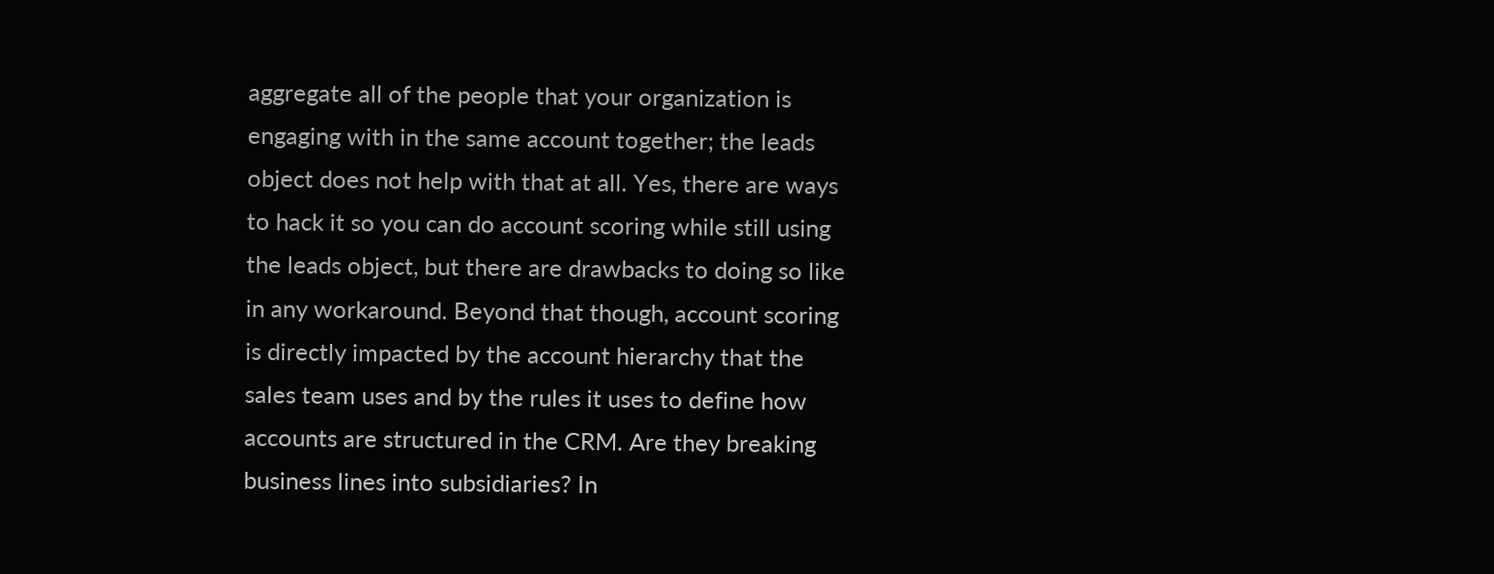aggregate all of the people that your organization is engaging with in the same account together; the leads object does not help with that at all. Yes, there are ways to hack it so you can do account scoring while still using the leads object, but there are drawbacks to doing so like in any workaround. Beyond that though, account scoring is directly impacted by the account hierarchy that the sales team uses and by the rules it uses to define how accounts are structured in the CRM. Are they breaking business lines into subsidiaries? In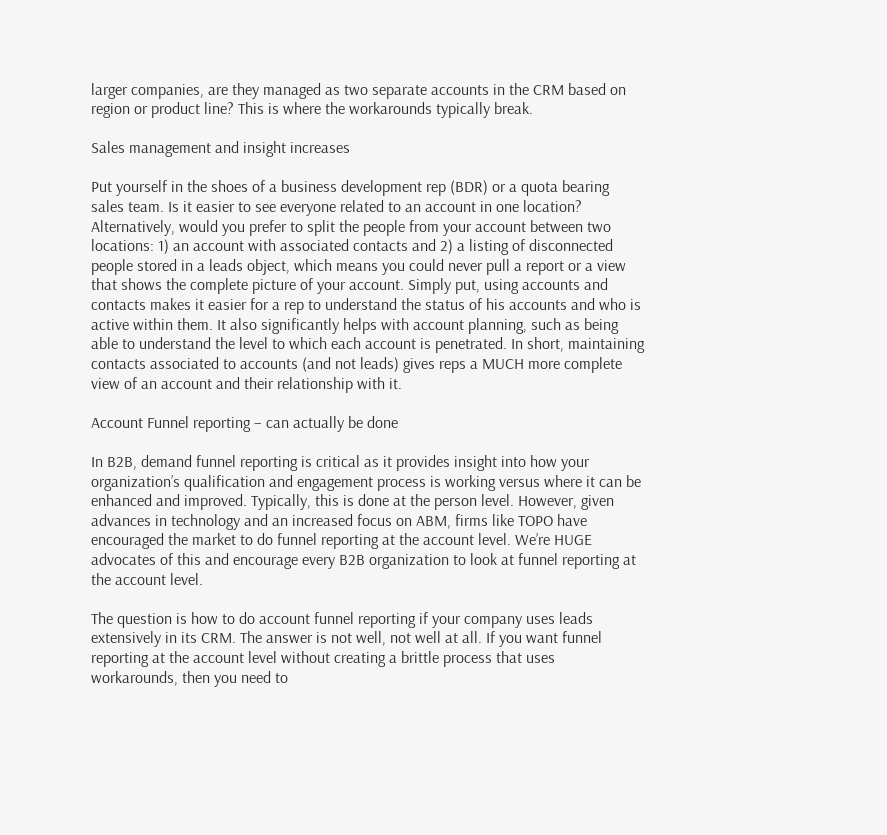larger companies, are they managed as two separate accounts in the CRM based on region or product line? This is where the workarounds typically break.

Sales management and insight increases

Put yourself in the shoes of a business development rep (BDR) or a quota bearing sales team. Is it easier to see everyone related to an account in one location? Alternatively, would you prefer to split the people from your account between two locations: 1) an account with associated contacts and 2) a listing of disconnected people stored in a leads object, which means you could never pull a report or a view that shows the complete picture of your account. Simply put, using accounts and contacts makes it easier for a rep to understand the status of his accounts and who is active within them. It also significantly helps with account planning, such as being able to understand the level to which each account is penetrated. In short, maintaining contacts associated to accounts (and not leads) gives reps a MUCH more complete view of an account and their relationship with it.

Account Funnel reporting – can actually be done

In B2B, demand funnel reporting is critical as it provides insight into how your organization’s qualification and engagement process is working versus where it can be enhanced and improved. Typically, this is done at the person level. However, given advances in technology and an increased focus on ABM, firms like TOPO have encouraged the market to do funnel reporting at the account level. We’re HUGE advocates of this and encourage every B2B organization to look at funnel reporting at the account level.

The question is how to do account funnel reporting if your company uses leads extensively in its CRM. The answer is not well, not well at all. If you want funnel reporting at the account level without creating a brittle process that uses workarounds, then you need to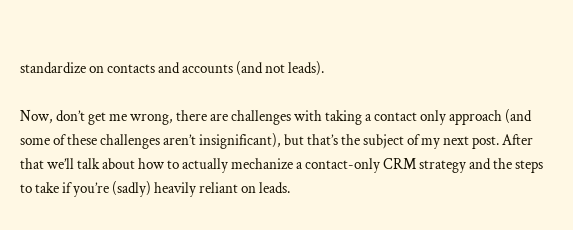standardize on contacts and accounts (and not leads).

Now, don’t get me wrong, there are challenges with taking a contact only approach (and some of these challenges aren’t insignificant), but that’s the subject of my next post. After that we’ll talk about how to actually mechanize a contact-only CRM strategy and the steps to take if you’re (sadly) heavily reliant on leads.